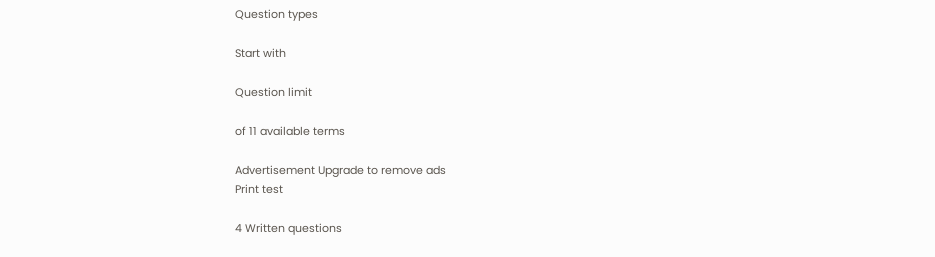Question types

Start with

Question limit

of 11 available terms

Advertisement Upgrade to remove ads
Print test

4 Written questions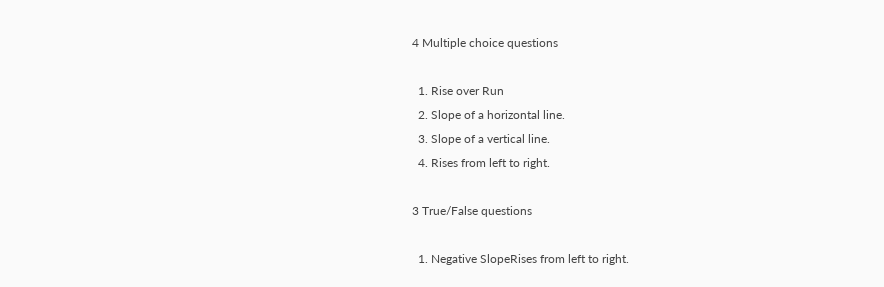4 Multiple choice questions

  1. Rise over Run
  2. Slope of a horizontal line.
  3. Slope of a vertical line.
  4. Rises from left to right.

3 True/False questions

  1. Negative SlopeRises from left to right.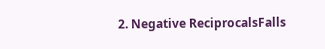2. Negative ReciprocalsFalls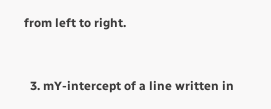from left to right.


  3. mY-intercept of a line written in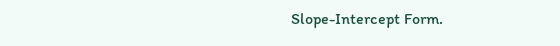Slope-Intercept Form.